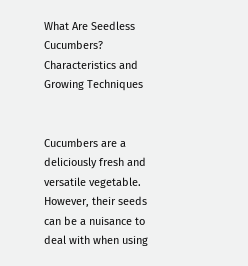What Are Seedless Cucumbers? Characteristics and Growing Techniques


Cucumbers are a deliciously fresh and versatile vegetable. However, their seeds can be a nuisance to deal with when using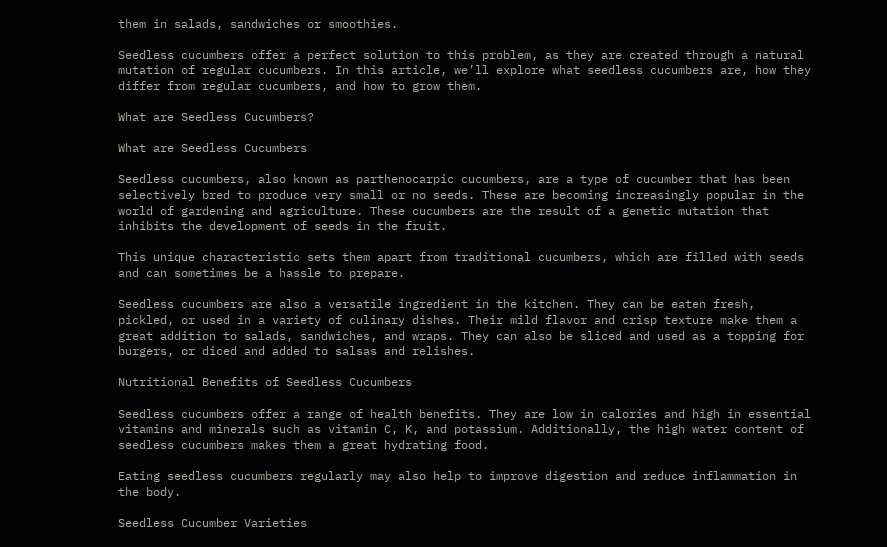them in salads, sandwiches or smoothies.

Seedless cucumbers offer a perfect solution to this problem, as they are created through a natural mutation of regular cucumbers. In this article, we’ll explore what seedless cucumbers are, how they differ from regular cucumbers, and how to grow them.

What are Seedless Cucumbers?

What are Seedless Cucumbers

Seedless cucumbers, also known as parthenocarpic cucumbers, are a type of cucumber that has been selectively bred to produce very small or no seeds. These are becoming increasingly popular in the world of gardening and agriculture. These cucumbers are the result of a genetic mutation that inhibits the development of seeds in the fruit.

This unique characteristic sets them apart from traditional cucumbers, which are filled with seeds and can sometimes be a hassle to prepare.

Seedless cucumbers are also a versatile ingredient in the kitchen. They can be eaten fresh, pickled, or used in a variety of culinary dishes. Their mild flavor and crisp texture make them a great addition to salads, sandwiches, and wraps. They can also be sliced and used as a topping for burgers, or diced and added to salsas and relishes.

Nutritional Benefits of Seedless Cucumbers

Seedless cucumbers offer a range of health benefits. They are low in calories and high in essential vitamins and minerals such as vitamin C, K, and potassium. Additionally, the high water content of seedless cucumbers makes them a great hydrating food.

Eating seedless cucumbers regularly may also help to improve digestion and reduce inflammation in the body.

Seedless Cucumber Varieties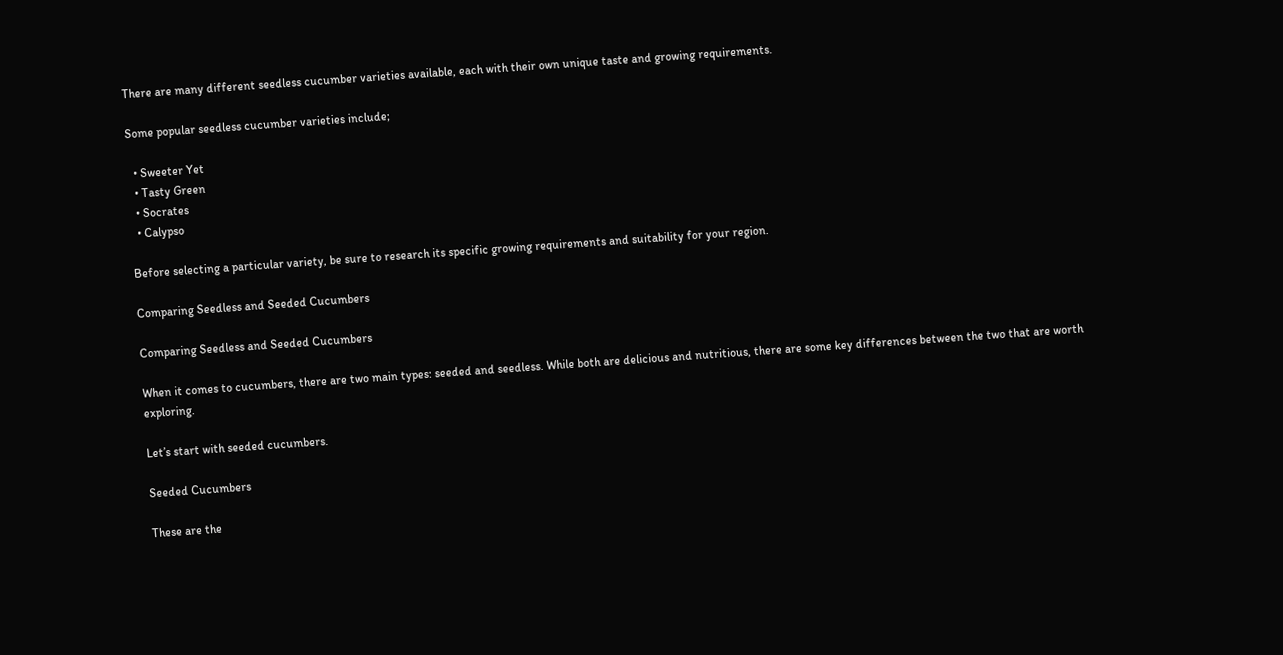There are many different seedless cucumber varieties available, each with their own unique taste and growing requirements.

Some popular seedless cucumber varieties include;

  • Sweeter Yet
  • Tasty Green
  • Socrates
  • Calypso

Before selecting a particular variety, be sure to research its specific growing requirements and suitability for your region.

Comparing Seedless and Seeded Cucumbers

Comparing Seedless and Seeded Cucumbers

When it comes to cucumbers, there are two main types: seeded and seedless. While both are delicious and nutritious, there are some key differences between the two that are worth exploring.

Let’s start with seeded cucumbers.

Seeded Cucumbers

These are the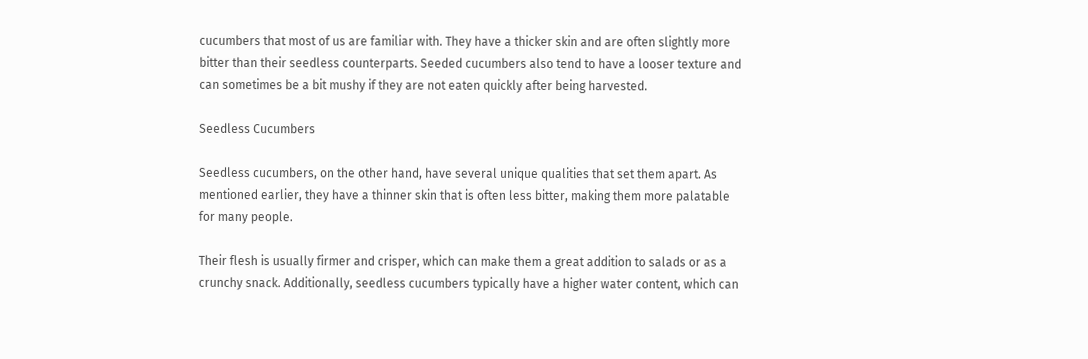cucumbers that most of us are familiar with. They have a thicker skin and are often slightly more bitter than their seedless counterparts. Seeded cucumbers also tend to have a looser texture and can sometimes be a bit mushy if they are not eaten quickly after being harvested.

Seedless Cucumbers

Seedless cucumbers, on the other hand, have several unique qualities that set them apart. As mentioned earlier, they have a thinner skin that is often less bitter, making them more palatable for many people.

Their flesh is usually firmer and crisper, which can make them a great addition to salads or as a crunchy snack. Additionally, seedless cucumbers typically have a higher water content, which can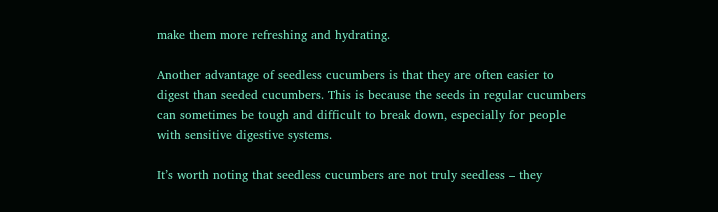make them more refreshing and hydrating.

Another advantage of seedless cucumbers is that they are often easier to digest than seeded cucumbers. This is because the seeds in regular cucumbers can sometimes be tough and difficult to break down, especially for people with sensitive digestive systems.

It’s worth noting that seedless cucumbers are not truly seedless – they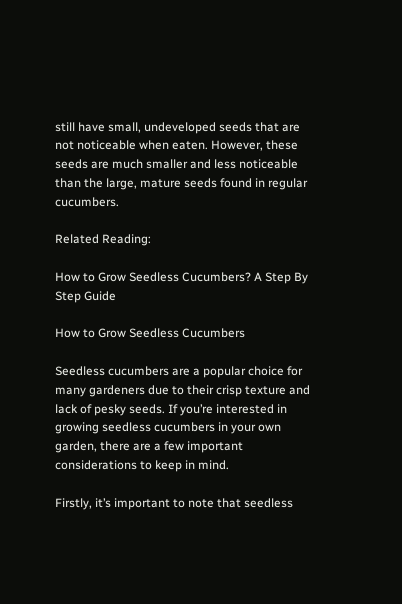still have small, undeveloped seeds that are not noticeable when eaten. However, these seeds are much smaller and less noticeable than the large, mature seeds found in regular cucumbers.

Related Reading:

How to Grow Seedless Cucumbers? A Step By Step Guide

How to Grow Seedless Cucumbers

Seedless cucumbers are a popular choice for many gardeners due to their crisp texture and lack of pesky seeds. If you’re interested in growing seedless cucumbers in your own garden, there are a few important considerations to keep in mind.

Firstly, it’s important to note that seedless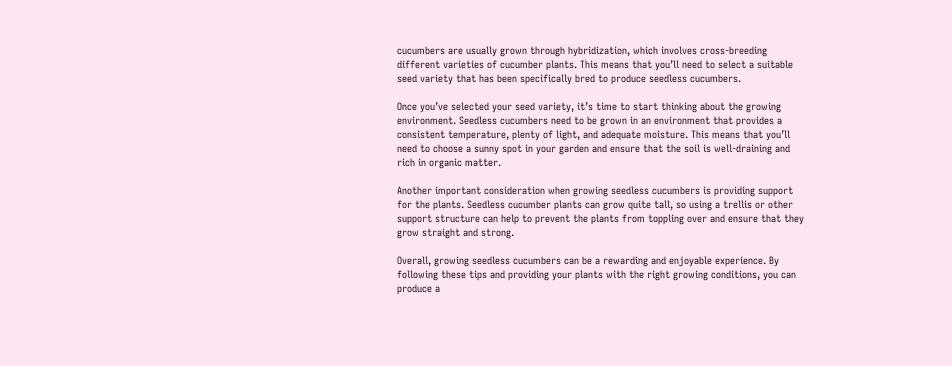cucumbers are usually grown through hybridization, which involves cross-breeding different varieties of cucumber plants. This means that you’ll need to select a suitable seed variety that has been specifically bred to produce seedless cucumbers.

Once you’ve selected your seed variety, it’s time to start thinking about the growing environment. Seedless cucumbers need to be grown in an environment that provides a consistent temperature, plenty of light, and adequate moisture. This means that you’ll need to choose a sunny spot in your garden and ensure that the soil is well-draining and rich in organic matter.

Another important consideration when growing seedless cucumbers is providing support for the plants. Seedless cucumber plants can grow quite tall, so using a trellis or other support structure can help to prevent the plants from toppling over and ensure that they grow straight and strong.

Overall, growing seedless cucumbers can be a rewarding and enjoyable experience. By following these tips and providing your plants with the right growing conditions, you can produce a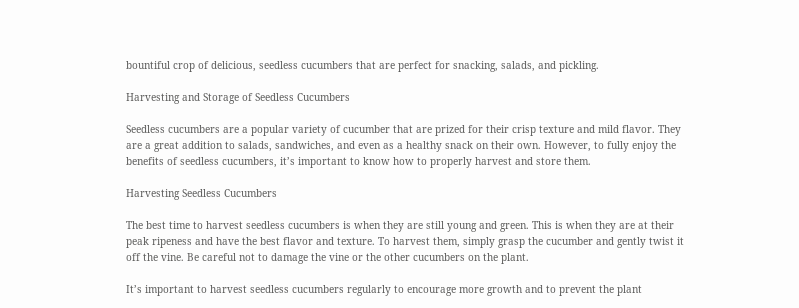bountiful crop of delicious, seedless cucumbers that are perfect for snacking, salads, and pickling.

Harvesting and Storage of Seedless Cucumbers

Seedless cucumbers are a popular variety of cucumber that are prized for their crisp texture and mild flavor. They are a great addition to salads, sandwiches, and even as a healthy snack on their own. However, to fully enjoy the benefits of seedless cucumbers, it’s important to know how to properly harvest and store them.

Harvesting Seedless Cucumbers

The best time to harvest seedless cucumbers is when they are still young and green. This is when they are at their peak ripeness and have the best flavor and texture. To harvest them, simply grasp the cucumber and gently twist it off the vine. Be careful not to damage the vine or the other cucumbers on the plant.

It’s important to harvest seedless cucumbers regularly to encourage more growth and to prevent the plant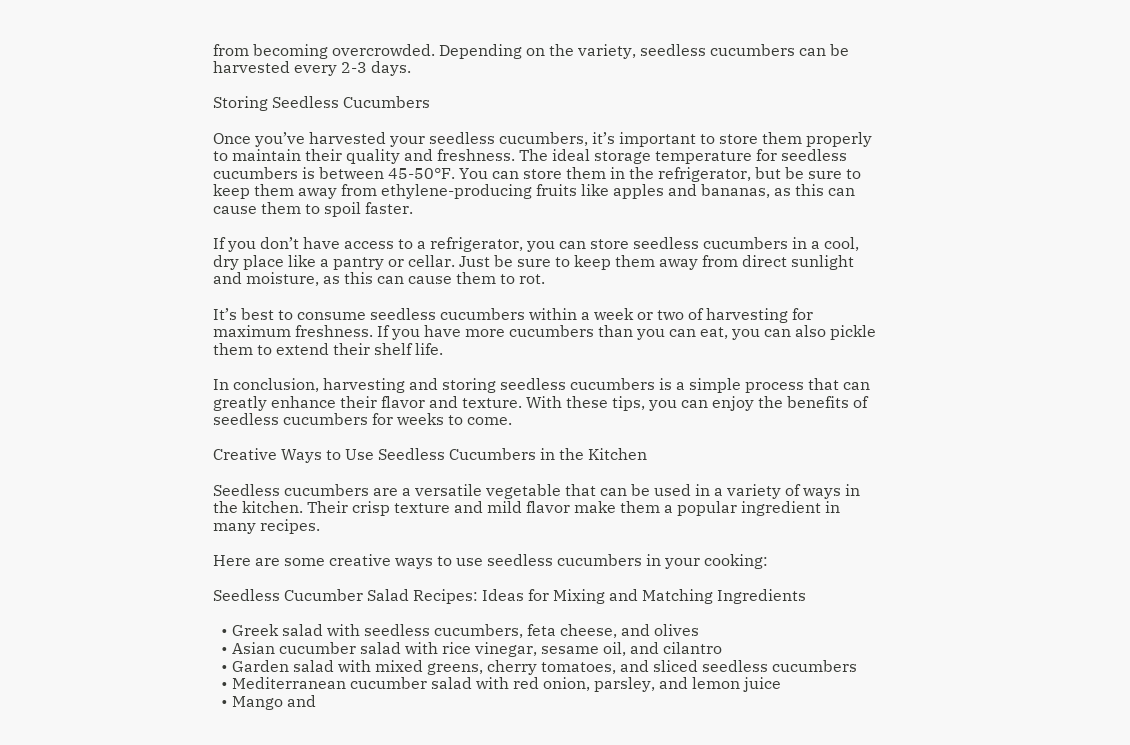from becoming overcrowded. Depending on the variety, seedless cucumbers can be harvested every 2-3 days.

Storing Seedless Cucumbers

Once you’ve harvested your seedless cucumbers, it’s important to store them properly to maintain their quality and freshness. The ideal storage temperature for seedless cucumbers is between 45-50°F. You can store them in the refrigerator, but be sure to keep them away from ethylene-producing fruits like apples and bananas, as this can cause them to spoil faster.

If you don’t have access to a refrigerator, you can store seedless cucumbers in a cool, dry place like a pantry or cellar. Just be sure to keep them away from direct sunlight and moisture, as this can cause them to rot.

It’s best to consume seedless cucumbers within a week or two of harvesting for maximum freshness. If you have more cucumbers than you can eat, you can also pickle them to extend their shelf life.

In conclusion, harvesting and storing seedless cucumbers is a simple process that can greatly enhance their flavor and texture. With these tips, you can enjoy the benefits of seedless cucumbers for weeks to come.

Creative Ways to Use Seedless Cucumbers in the Kitchen

Seedless cucumbers are a versatile vegetable that can be used in a variety of ways in the kitchen. Their crisp texture and mild flavor make them a popular ingredient in many recipes.

Here are some creative ways to use seedless cucumbers in your cooking:

Seedless Cucumber Salad Recipes: Ideas for Mixing and Matching Ingredients

  • Greek salad with seedless cucumbers, feta cheese, and olives
  • Asian cucumber salad with rice vinegar, sesame oil, and cilantro
  • Garden salad with mixed greens, cherry tomatoes, and sliced seedless cucumbers
  • Mediterranean cucumber salad with red onion, parsley, and lemon juice
  • Mango and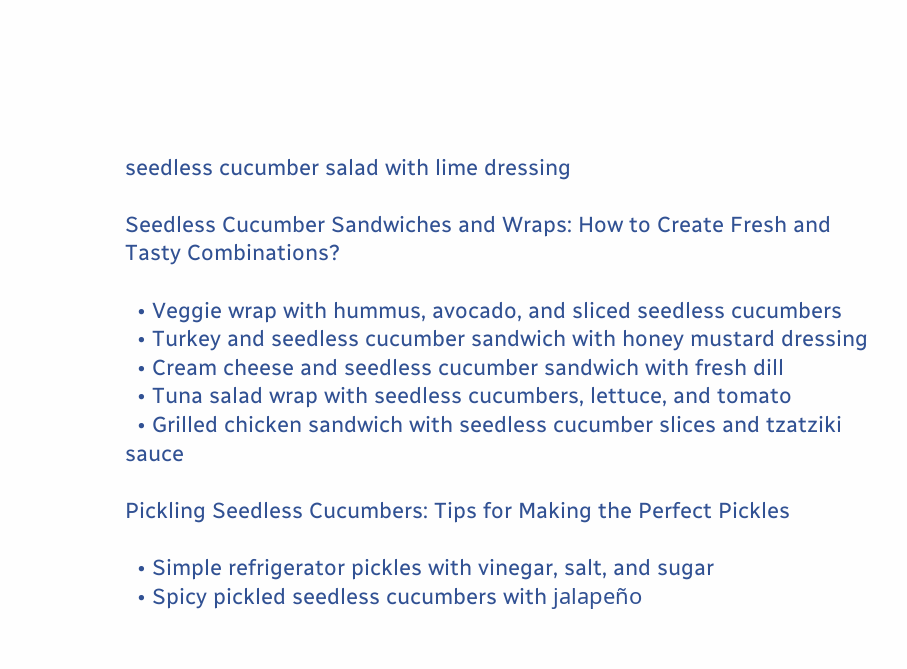seedless cucumber salad with lime dressing

Seedless Cucumber Sandwiches and Wraps: How to Create Fresh and Tasty Combinations?

  • Veggie wrap with hummus, avocado, and sliced seedless cucumbers
  • Turkey and seedless cucumber sandwich with honey mustard dressing
  • Cream cheese and seedless cucumber sandwich with fresh dill
  • Tuna salad wrap with seedless cucumbers, lettuce, and tomato
  • Grilled chicken sandwich with seedless cucumber slices and tzatziki sauce

Pickling Seedless Cucumbers: Tips for Making the Perfect Pickles

  • Simple refrigerator pickles with vinegar, salt, and sugar
  • Spicy pickled seedless cucumbers with jalapeño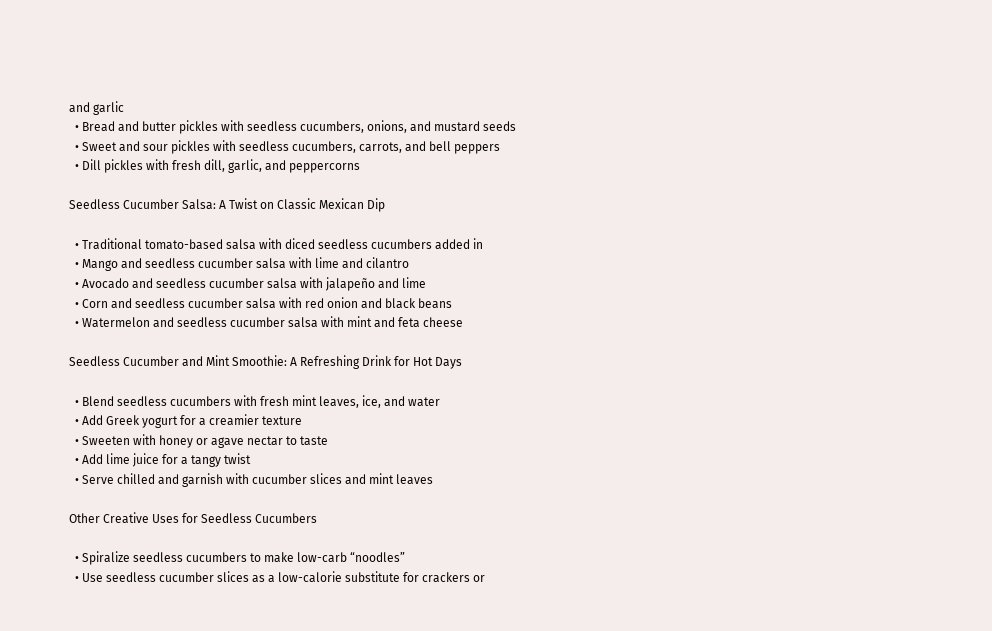and garlic
  • Bread and butter pickles with seedless cucumbers, onions, and mustard seeds
  • Sweet and sour pickles with seedless cucumbers, carrots, and bell peppers
  • Dill pickles with fresh dill, garlic, and peppercorns

Seedless Cucumber Salsa: A Twist on Classic Mexican Dip

  • Traditional tomato-based salsa with diced seedless cucumbers added in
  • Mango and seedless cucumber salsa with lime and cilantro
  • Avocado and seedless cucumber salsa with jalapeño and lime
  • Corn and seedless cucumber salsa with red onion and black beans
  • Watermelon and seedless cucumber salsa with mint and feta cheese

Seedless Cucumber and Mint Smoothie: A Refreshing Drink for Hot Days

  • Blend seedless cucumbers with fresh mint leaves, ice, and water
  • Add Greek yogurt for a creamier texture
  • Sweeten with honey or agave nectar to taste
  • Add lime juice for a tangy twist
  • Serve chilled and garnish with cucumber slices and mint leaves

Other Creative Uses for Seedless Cucumbers

  • Spiralize seedless cucumbers to make low-carb “noodles”
  • Use seedless cucumber slices as a low-calorie substitute for crackers or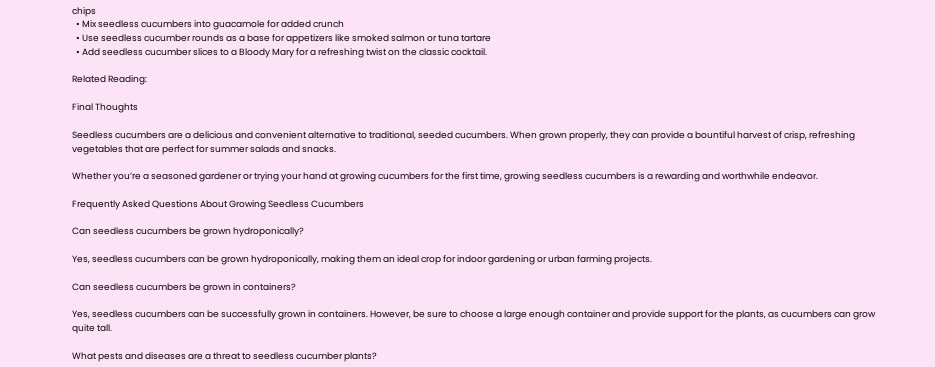chips
  • Mix seedless cucumbers into guacamole for added crunch
  • Use seedless cucumber rounds as a base for appetizers like smoked salmon or tuna tartare
  • Add seedless cucumber slices to a Bloody Mary for a refreshing twist on the classic cocktail.

Related Reading:

Final Thoughts

Seedless cucumbers are a delicious and convenient alternative to traditional, seeded cucumbers. When grown properly, they can provide a bountiful harvest of crisp, refreshing vegetables that are perfect for summer salads and snacks.

Whether you’re a seasoned gardener or trying your hand at growing cucumbers for the first time, growing seedless cucumbers is a rewarding and worthwhile endeavor.

Frequently Asked Questions About Growing Seedless Cucumbers

Can seedless cucumbers be grown hydroponically?

Yes, seedless cucumbers can be grown hydroponically, making them an ideal crop for indoor gardening or urban farming projects.

Can seedless cucumbers be grown in containers?

Yes, seedless cucumbers can be successfully grown in containers. However, be sure to choose a large enough container and provide support for the plants, as cucumbers can grow quite tall.

What pests and diseases are a threat to seedless cucumber plants?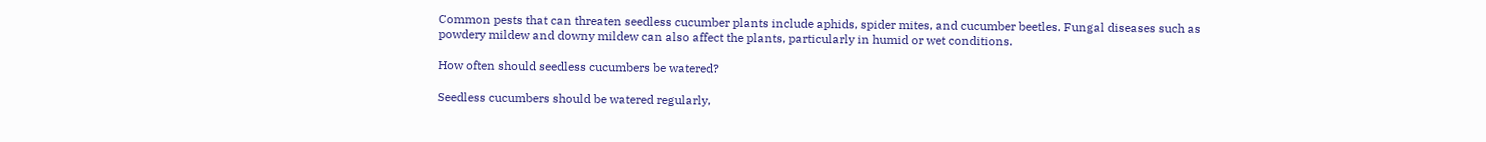Common pests that can threaten seedless cucumber plants include aphids, spider mites, and cucumber beetles. Fungal diseases such as powdery mildew and downy mildew can also affect the plants, particularly in humid or wet conditions.

How often should seedless cucumbers be watered?

Seedless cucumbers should be watered regularly,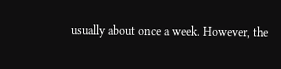usually about once a week. However, the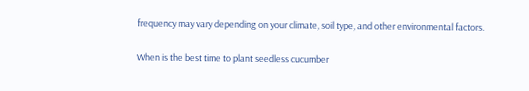frequency may vary depending on your climate, soil type, and other environmental factors.

When is the best time to plant seedless cucumber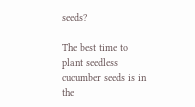seeds?

The best time to plant seedless cucumber seeds is in the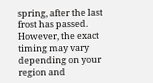spring, after the last frost has passed. However, the exact timing may vary depending on your region and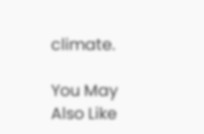climate.

You May Also Like